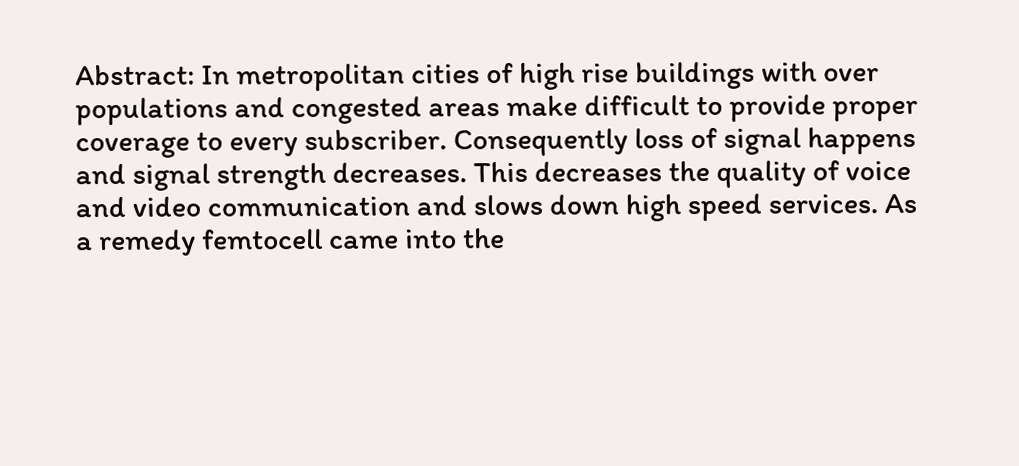Abstract: In metropolitan cities of high rise buildings with over populations and congested areas make difficult to provide proper coverage to every subscriber. Consequently loss of signal happens and signal strength decreases. This decreases the quality of voice and video communication and slows down high speed services. As a remedy femtocell came into the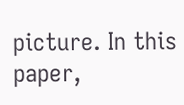picture. In this paper,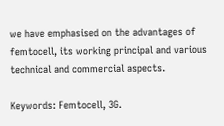we have emphasised on the advantages of femtocell, its working principal and various technical and commercial aspects.

Keywords: Femtocell, 3G.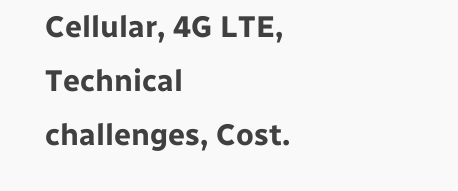Cellular, 4G LTE, Technical challenges, Cost.